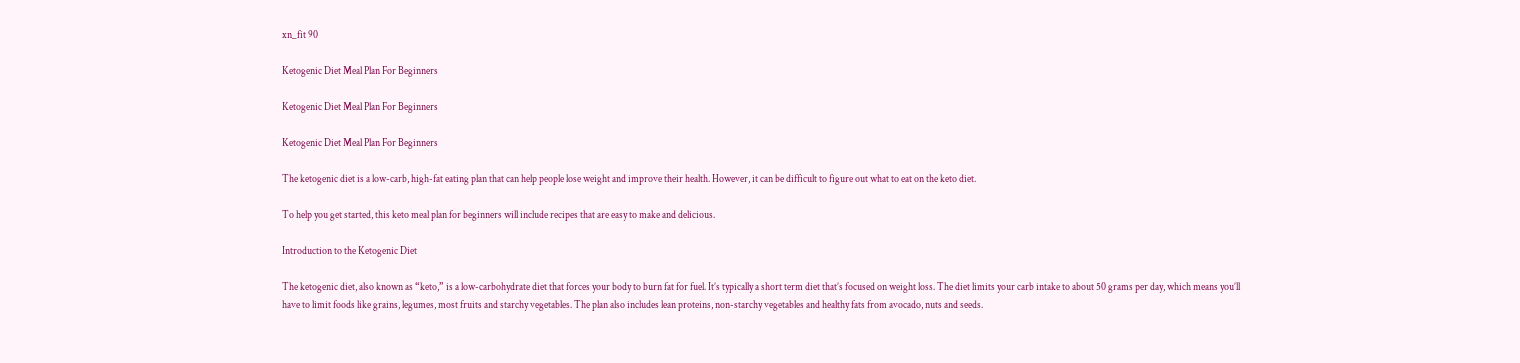xn_fit 90

Ketogenic Diet Meal Plan For Beginners

Ketogenic Diet Meal Plan For Beginners

Ketogenic Diet Meal Plan For Beginners

The ketogenic diet is a low-carb, high-fat eating plan that can help people lose weight and improve their health. However, it can be difficult to figure out what to eat on the keto diet.

To help you get started, this keto meal plan for beginners will include recipes that are easy to make and delicious.

Introduction to the Ketogenic Diet

The ketogenic diet, also known as “keto,” is a low-carbohydrate diet that forces your body to burn fat for fuel. It’s typically a short term diet that’s focused on weight loss. The diet limits your carb intake to about 50 grams per day, which means you’ll have to limit foods like grains, legumes, most fruits and starchy vegetables. The plan also includes lean proteins, non-starchy vegetables and healthy fats from avocado, nuts and seeds.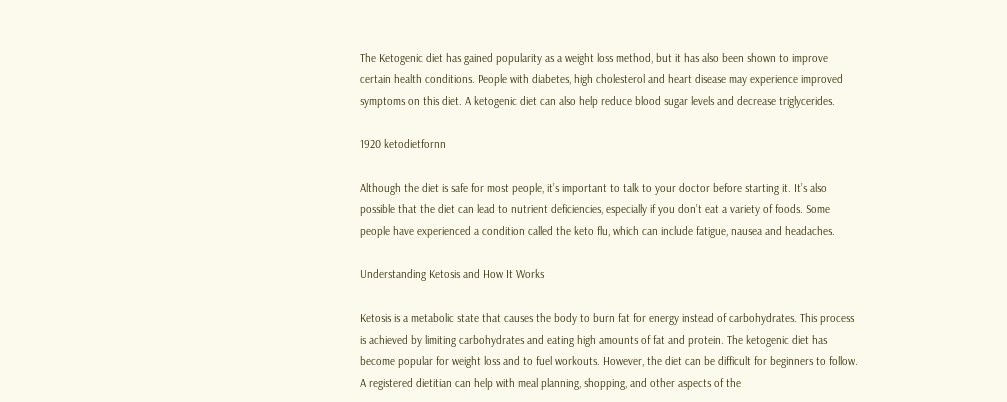The Ketogenic diet has gained popularity as a weight loss method, but it has also been shown to improve certain health conditions. People with diabetes, high cholesterol and heart disease may experience improved symptoms on this diet. A ketogenic diet can also help reduce blood sugar levels and decrease triglycerides.

1920 ketodietfornn

Although the diet is safe for most people, it’s important to talk to your doctor before starting it. It’s also possible that the diet can lead to nutrient deficiencies, especially if you don’t eat a variety of foods. Some people have experienced a condition called the keto flu, which can include fatigue, nausea and headaches.

Understanding Ketosis and How It Works

Ketosis is a metabolic state that causes the body to burn fat for energy instead of carbohydrates. This process is achieved by limiting carbohydrates and eating high amounts of fat and protein. The ketogenic diet has become popular for weight loss and to fuel workouts. However, the diet can be difficult for beginners to follow. A registered dietitian can help with meal planning, shopping, and other aspects of the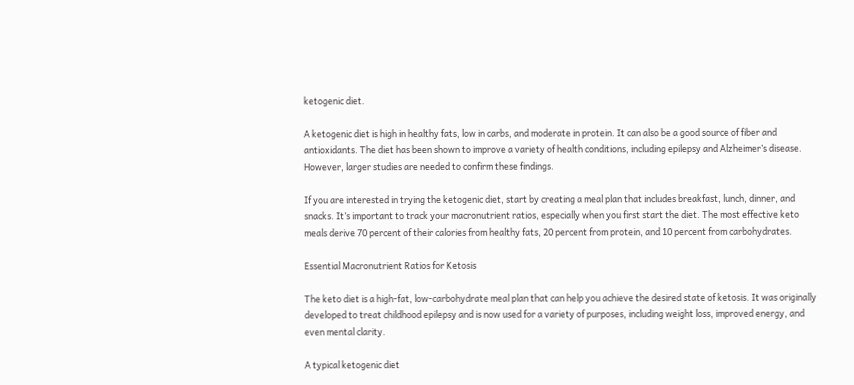ketogenic diet.

A ketogenic diet is high in healthy fats, low in carbs, and moderate in protein. It can also be a good source of fiber and antioxidants. The diet has been shown to improve a variety of health conditions, including epilepsy and Alzheimer’s disease. However, larger studies are needed to confirm these findings.

If you are interested in trying the ketogenic diet, start by creating a meal plan that includes breakfast, lunch, dinner, and snacks. It’s important to track your macronutrient ratios, especially when you first start the diet. The most effective keto meals derive 70 percent of their calories from healthy fats, 20 percent from protein, and 10 percent from carbohydrates.

Essential Macronutrient Ratios for Ketosis

The keto diet is a high-fat, low-carbohydrate meal plan that can help you achieve the desired state of ketosis. It was originally developed to treat childhood epilepsy and is now used for a variety of purposes, including weight loss, improved energy, and even mental clarity.

A typical ketogenic diet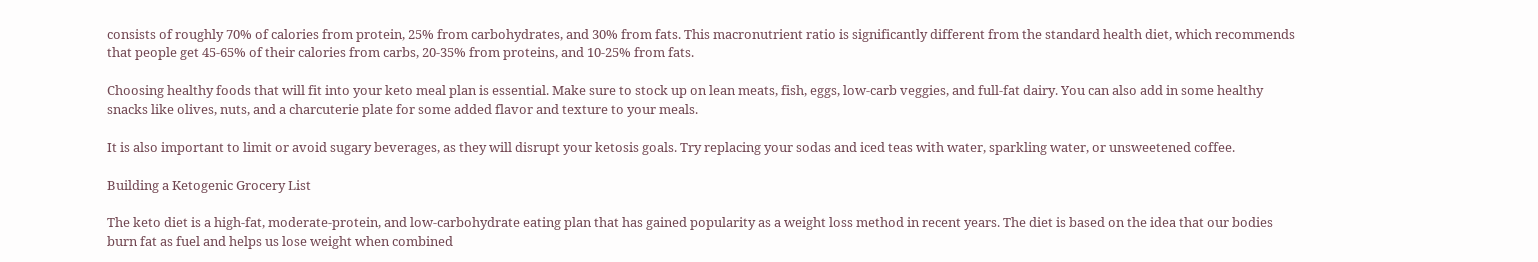consists of roughly 70% of calories from protein, 25% from carbohydrates, and 30% from fats. This macronutrient ratio is significantly different from the standard health diet, which recommends that people get 45-65% of their calories from carbs, 20-35% from proteins, and 10-25% from fats.

Choosing healthy foods that will fit into your keto meal plan is essential. Make sure to stock up on lean meats, fish, eggs, low-carb veggies, and full-fat dairy. You can also add in some healthy snacks like olives, nuts, and a charcuterie plate for some added flavor and texture to your meals.

It is also important to limit or avoid sugary beverages, as they will disrupt your ketosis goals. Try replacing your sodas and iced teas with water, sparkling water, or unsweetened coffee.

Building a Ketogenic Grocery List

The keto diet is a high-fat, moderate-protein, and low-carbohydrate eating plan that has gained popularity as a weight loss method in recent years. The diet is based on the idea that our bodies burn fat as fuel and helps us lose weight when combined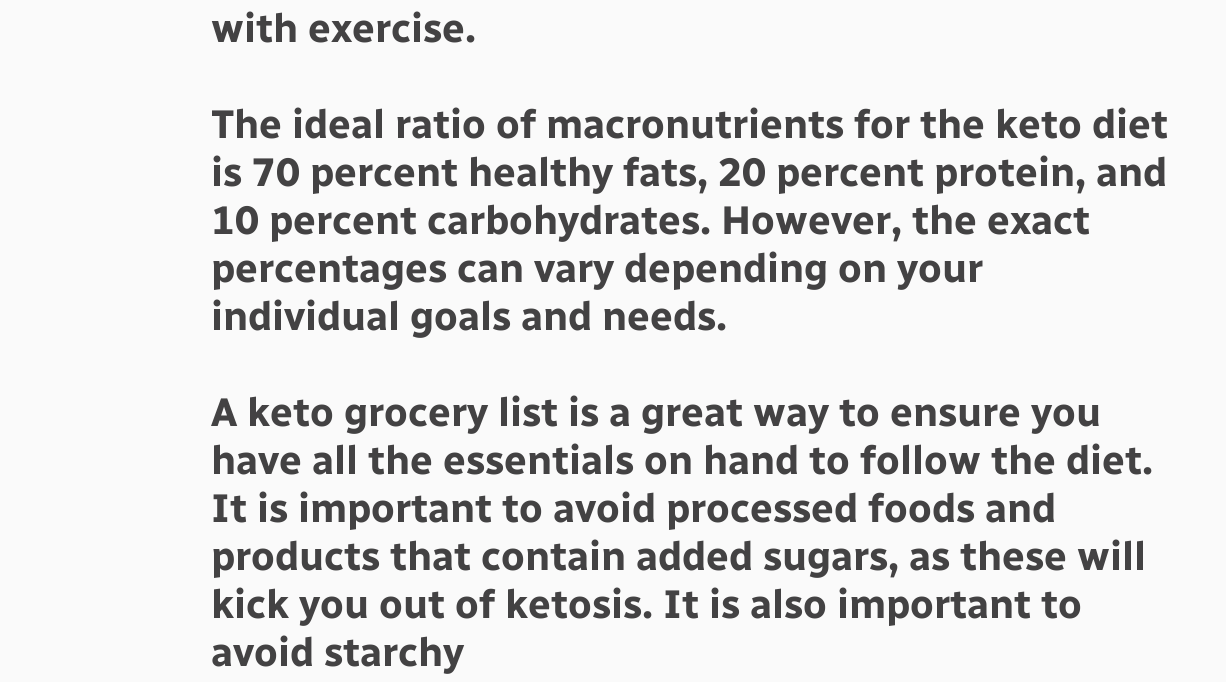with exercise.

The ideal ratio of macronutrients for the keto diet is 70 percent healthy fats, 20 percent protein, and 10 percent carbohydrates. However, the exact percentages can vary depending on your individual goals and needs.

A keto grocery list is a great way to ensure you have all the essentials on hand to follow the diet. It is important to avoid processed foods and products that contain added sugars, as these will kick you out of ketosis. It is also important to avoid starchy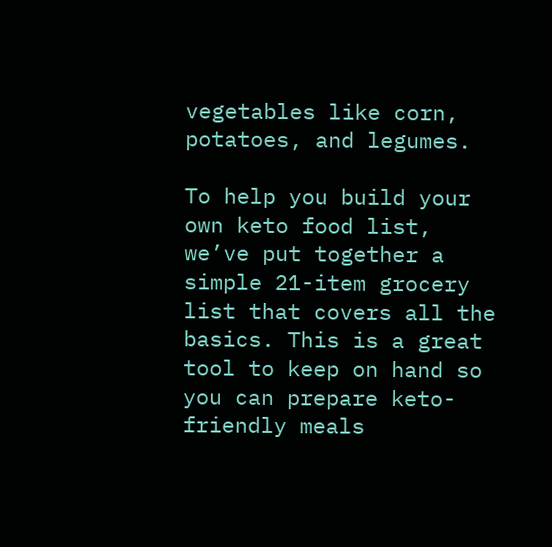vegetables like corn, potatoes, and legumes.

To help you build your own keto food list, we’ve put together a simple 21-item grocery list that covers all the basics. This is a great tool to keep on hand so you can prepare keto-friendly meals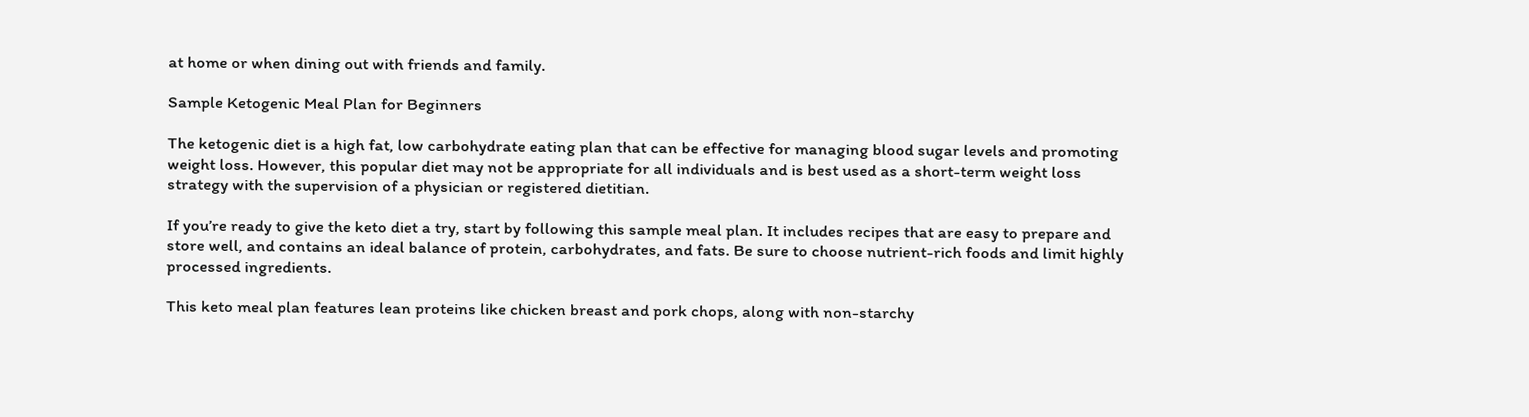at home or when dining out with friends and family.

Sample Ketogenic Meal Plan for Beginners

The ketogenic diet is a high fat, low carbohydrate eating plan that can be effective for managing blood sugar levels and promoting weight loss. However, this popular diet may not be appropriate for all individuals and is best used as a short-term weight loss strategy with the supervision of a physician or registered dietitian.

If you’re ready to give the keto diet a try, start by following this sample meal plan. It includes recipes that are easy to prepare and store well, and contains an ideal balance of protein, carbohydrates, and fats. Be sure to choose nutrient-rich foods and limit highly processed ingredients.

This keto meal plan features lean proteins like chicken breast and pork chops, along with non-starchy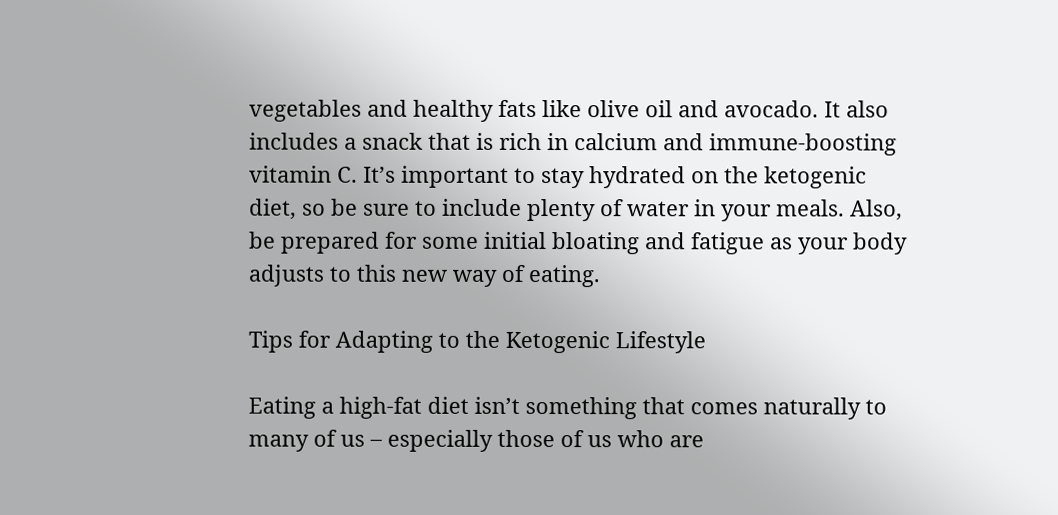vegetables and healthy fats like olive oil and avocado. It also includes a snack that is rich in calcium and immune-boosting vitamin C. It’s important to stay hydrated on the ketogenic diet, so be sure to include plenty of water in your meals. Also, be prepared for some initial bloating and fatigue as your body adjusts to this new way of eating.

Tips for Adapting to the Ketogenic Lifestyle

Eating a high-fat diet isn’t something that comes naturally to many of us – especially those of us who are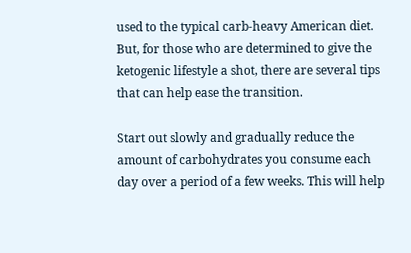used to the typical carb-heavy American diet. But, for those who are determined to give the ketogenic lifestyle a shot, there are several tips that can help ease the transition.

Start out slowly and gradually reduce the amount of carbohydrates you consume each day over a period of a few weeks. This will help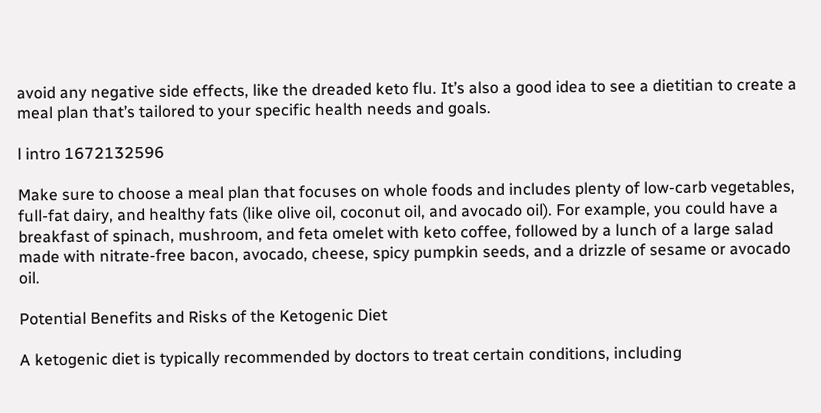avoid any negative side effects, like the dreaded keto flu. It’s also a good idea to see a dietitian to create a meal plan that’s tailored to your specific health needs and goals.

l intro 1672132596

Make sure to choose a meal plan that focuses on whole foods and includes plenty of low-carb vegetables, full-fat dairy, and healthy fats (like olive oil, coconut oil, and avocado oil). For example, you could have a breakfast of spinach, mushroom, and feta omelet with keto coffee, followed by a lunch of a large salad made with nitrate-free bacon, avocado, cheese, spicy pumpkin seeds, and a drizzle of sesame or avocado oil.

Potential Benefits and Risks of the Ketogenic Diet

A ketogenic diet is typically recommended by doctors to treat certain conditions, including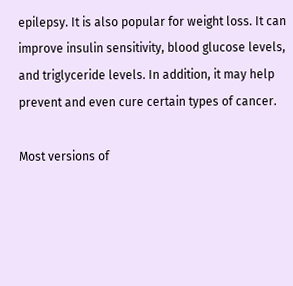epilepsy. It is also popular for weight loss. It can improve insulin sensitivity, blood glucose levels, and triglyceride levels. In addition, it may help prevent and even cure certain types of cancer.

Most versions of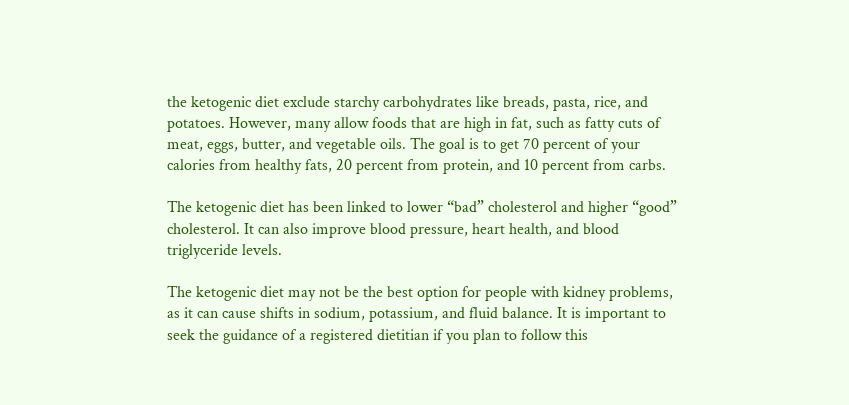the ketogenic diet exclude starchy carbohydrates like breads, pasta, rice, and potatoes. However, many allow foods that are high in fat, such as fatty cuts of meat, eggs, butter, and vegetable oils. The goal is to get 70 percent of your calories from healthy fats, 20 percent from protein, and 10 percent from carbs.

The ketogenic diet has been linked to lower “bad” cholesterol and higher “good” cholesterol. It can also improve blood pressure, heart health, and blood triglyceride levels.

The ketogenic diet may not be the best option for people with kidney problems, as it can cause shifts in sodium, potassium, and fluid balance. It is important to seek the guidance of a registered dietitian if you plan to follow this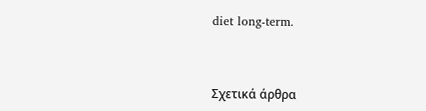diet long-term.



Σχετικά άρθρα